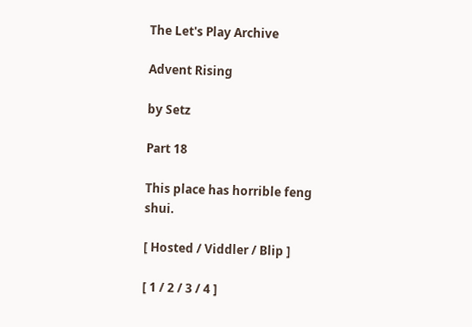The Let's Play Archive

Advent Rising

by Setz

Part 18

This place has horrible feng shui.

[ Hosted / Viddler / Blip ]

[ 1 / 2 / 3 / 4 ]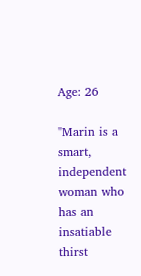Age: 26

"Marin is a smart, independent woman who has an insatiable thirst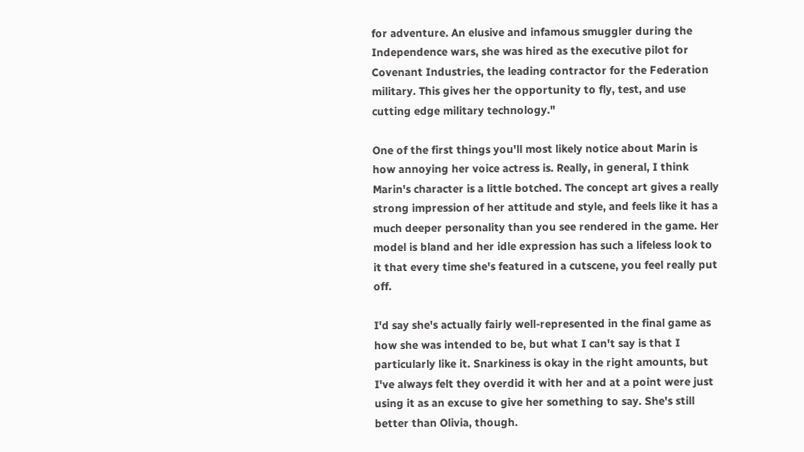for adventure. An elusive and infamous smuggler during the Independence wars, she was hired as the executive pilot for Covenant Industries, the leading contractor for the Federation military. This gives her the opportunity to fly, test, and use cutting edge military technology."

One of the first things you'll most likely notice about Marin is how annoying her voice actress is. Really, in general, I think Marin's character is a little botched. The concept art gives a really strong impression of her attitude and style, and feels like it has a much deeper personality than you see rendered in the game. Her model is bland and her idle expression has such a lifeless look to it that every time she's featured in a cutscene, you feel really put off.

I'd say she's actually fairly well-represented in the final game as how she was intended to be, but what I can't say is that I particularly like it. Snarkiness is okay in the right amounts, but I've always felt they overdid it with her and at a point were just using it as an excuse to give her something to say. She's still better than Olivia, though.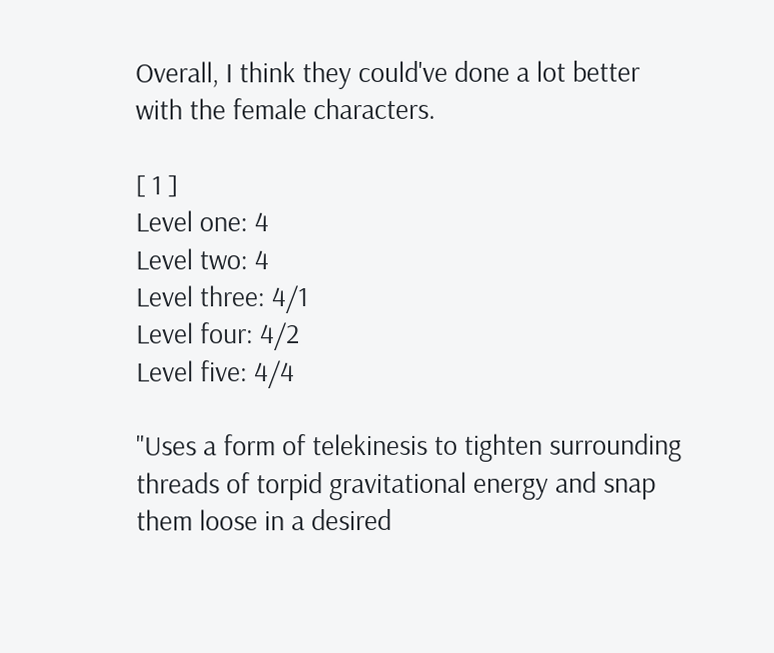Overall, I think they could've done a lot better with the female characters.

[ 1 ]
Level one: 4
Level two: 4
Level three: 4/1
Level four: 4/2
Level five: 4/4

"Uses a form of telekinesis to tighten surrounding threads of torpid gravitational energy and snap them loose in a desired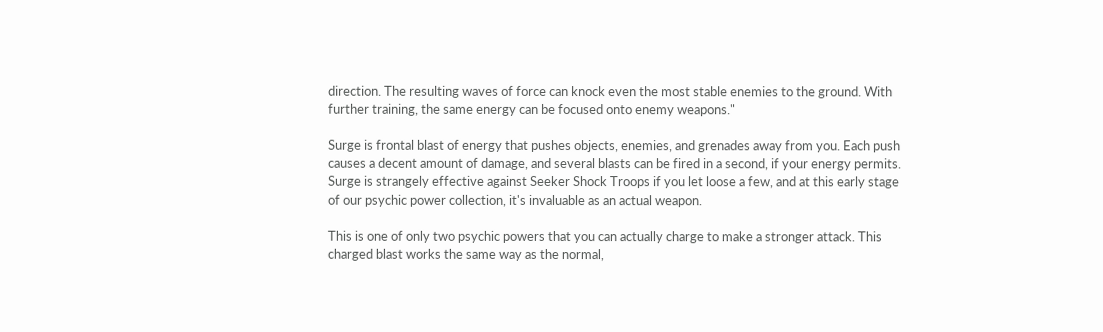direction. The resulting waves of force can knock even the most stable enemies to the ground. With further training, the same energy can be focused onto enemy weapons."

Surge is frontal blast of energy that pushes objects, enemies, and grenades away from you. Each push causes a decent amount of damage, and several blasts can be fired in a second, if your energy permits. Surge is strangely effective against Seeker Shock Troops if you let loose a few, and at this early stage of our psychic power collection, it's invaluable as an actual weapon.

This is one of only two psychic powers that you can actually charge to make a stronger attack. This charged blast works the same way as the normal,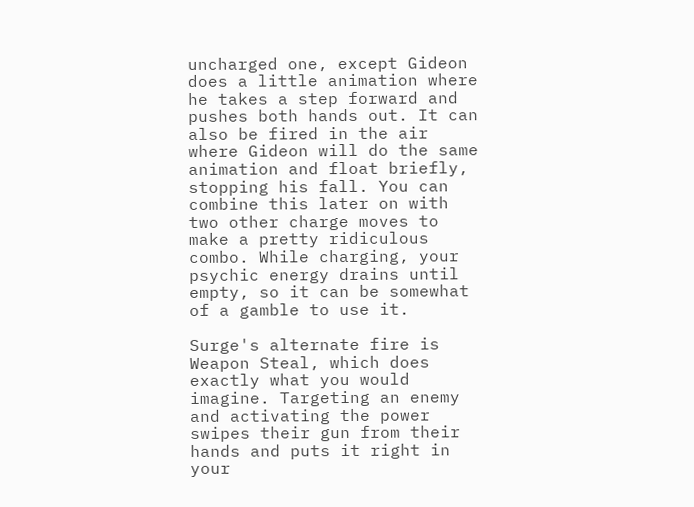uncharged one, except Gideon does a little animation where he takes a step forward and pushes both hands out. It can also be fired in the air where Gideon will do the same animation and float briefly, stopping his fall. You can combine this later on with two other charge moves to make a pretty ridiculous combo. While charging, your psychic energy drains until empty, so it can be somewhat of a gamble to use it.

Surge's alternate fire is Weapon Steal, which does exactly what you would imagine. Targeting an enemy and activating the power swipes their gun from their hands and puts it right in your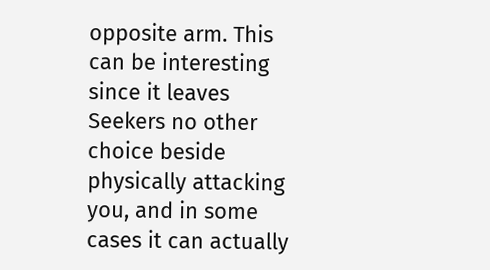opposite arm. This can be interesting since it leaves Seekers no other choice beside physically attacking you, and in some cases it can actually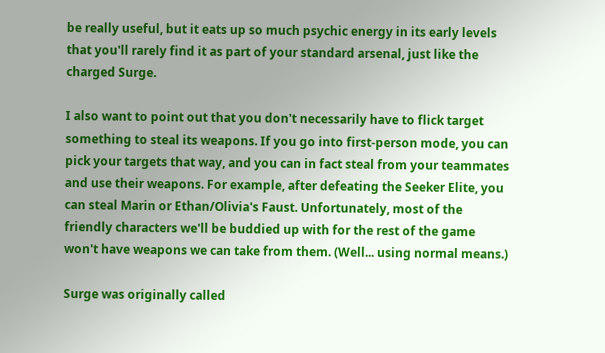be really useful, but it eats up so much psychic energy in its early levels that you'll rarely find it as part of your standard arsenal, just like the charged Surge.

I also want to point out that you don't necessarily have to flick target something to steal its weapons. If you go into first-person mode, you can pick your targets that way, and you can in fact steal from your teammates and use their weapons. For example, after defeating the Seeker Elite, you can steal Marin or Ethan/Olivia's Faust. Unfortunately, most of the friendly characters we'll be buddied up with for the rest of the game won't have weapons we can take from them. (Well... using normal means.)

Surge was originally called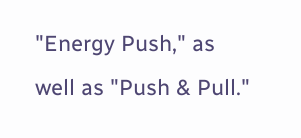"Energy Push," as well as "Push & Pull."